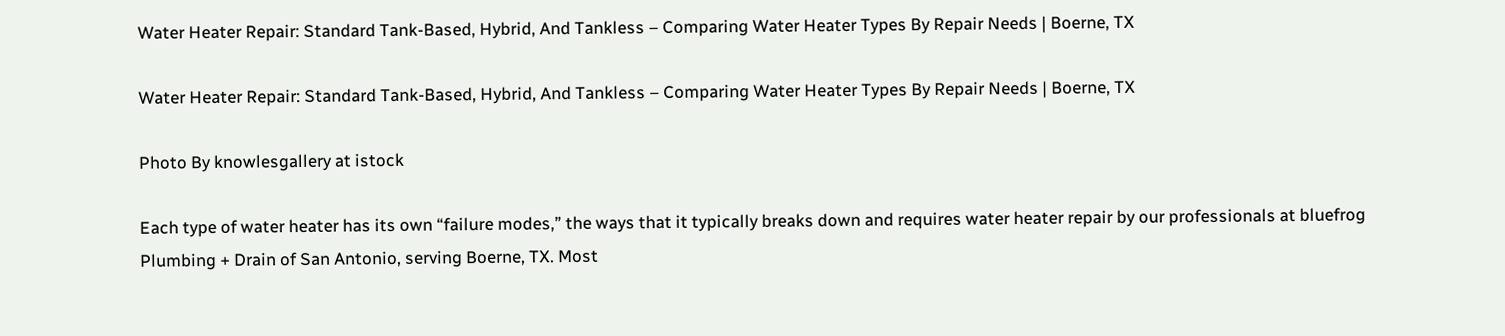Water Heater Repair: Standard Tank-Based, Hybrid, And Tankless – Comparing Water Heater Types By Repair Needs | Boerne, TX

Water Heater Repair: Standard Tank-Based, Hybrid, And Tankless – Comparing Water Heater Types By Repair Needs | Boerne, TX

Photo By knowlesgallery at istock

Each type of water heater has its own “failure modes,” the ways that it typically breaks down and requires water heater repair by our professionals at bluefrog Plumbing + Drain of San Antonio, serving Boerne, TX. Most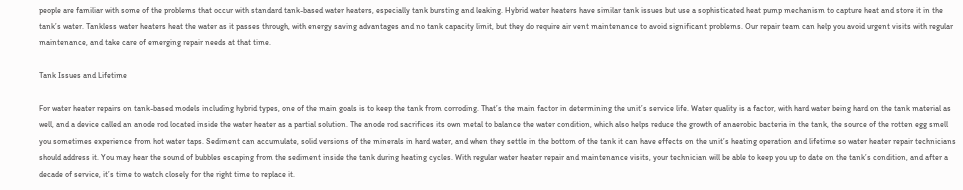people are familiar with some of the problems that occur with standard tank-based water heaters, especially tank bursting and leaking. Hybrid water heaters have similar tank issues but use a sophisticated heat pump mechanism to capture heat and store it in the tank’s water. Tankless water heaters heat the water as it passes through, with energy saving advantages and no tank capacity limit, but they do require air vent maintenance to avoid significant problems. Our repair team can help you avoid urgent visits with regular maintenance, and take care of emerging repair needs at that time.

Tank Issues and Lifetime

For water heater repairs on tank-based models including hybrid types, one of the main goals is to keep the tank from corroding. That’s the main factor in determining the unit’s service life. Water quality is a factor, with hard water being hard on the tank material as well, and a device called an anode rod located inside the water heater as a partial solution. The anode rod sacrifices its own metal to balance the water condition, which also helps reduce the growth of anaerobic bacteria in the tank, the source of the rotten egg smell you sometimes experience from hot water taps. Sediment can accumulate, solid versions of the minerals in hard water, and when they settle in the bottom of the tank it can have effects on the unit’s heating operation and lifetime so water heater repair technicians should address it. You may hear the sound of bubbles escaping from the sediment inside the tank during heating cycles. With regular water heater repair and maintenance visits, your technician will be able to keep you up to date on the tank’s condition, and after a decade of service, it’s time to watch closely for the right time to replace it.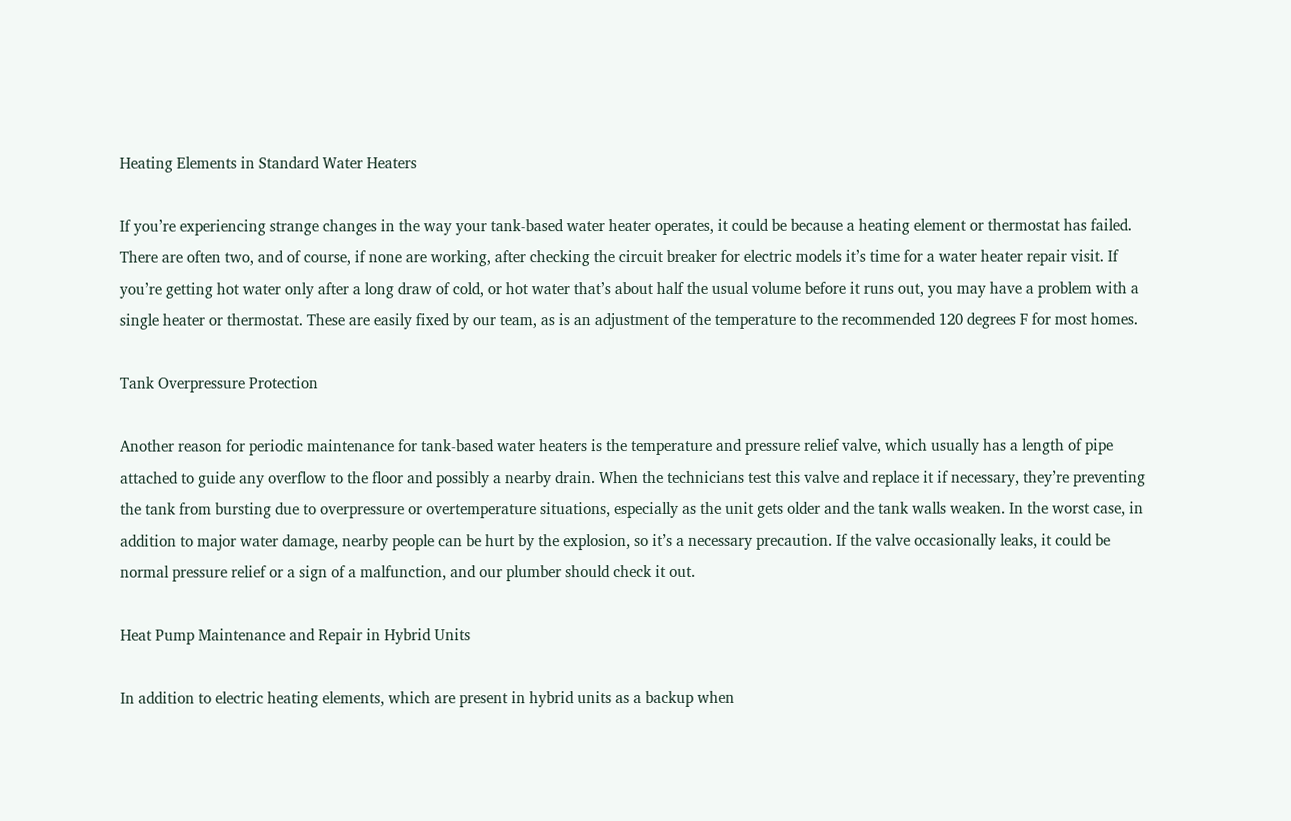Heating Elements in Standard Water Heaters

If you’re experiencing strange changes in the way your tank-based water heater operates, it could be because a heating element or thermostat has failed. There are often two, and of course, if none are working, after checking the circuit breaker for electric models it’s time for a water heater repair visit. If you’re getting hot water only after a long draw of cold, or hot water that’s about half the usual volume before it runs out, you may have a problem with a single heater or thermostat. These are easily fixed by our team, as is an adjustment of the temperature to the recommended 120 degrees F for most homes.

Tank Overpressure Protection

Another reason for periodic maintenance for tank-based water heaters is the temperature and pressure relief valve, which usually has a length of pipe attached to guide any overflow to the floor and possibly a nearby drain. When the technicians test this valve and replace it if necessary, they’re preventing the tank from bursting due to overpressure or overtemperature situations, especially as the unit gets older and the tank walls weaken. In the worst case, in addition to major water damage, nearby people can be hurt by the explosion, so it’s a necessary precaution. If the valve occasionally leaks, it could be normal pressure relief or a sign of a malfunction, and our plumber should check it out.

Heat Pump Maintenance and Repair in Hybrid Units

In addition to electric heating elements, which are present in hybrid units as a backup when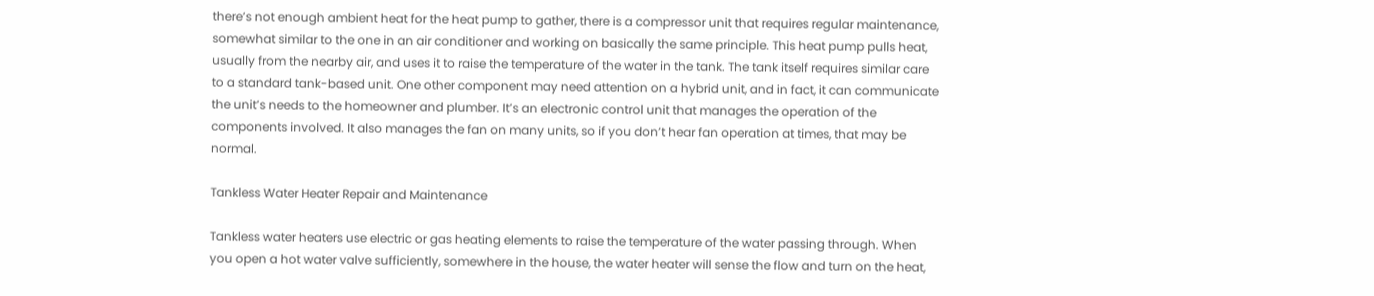there’s not enough ambient heat for the heat pump to gather, there is a compressor unit that requires regular maintenance, somewhat similar to the one in an air conditioner and working on basically the same principle. This heat pump pulls heat, usually from the nearby air, and uses it to raise the temperature of the water in the tank. The tank itself requires similar care to a standard tank-based unit. One other component may need attention on a hybrid unit, and in fact, it can communicate the unit’s needs to the homeowner and plumber. It’s an electronic control unit that manages the operation of the components involved. It also manages the fan on many units, so if you don’t hear fan operation at times, that may be normal.

Tankless Water Heater Repair and Maintenance

Tankless water heaters use electric or gas heating elements to raise the temperature of the water passing through. When you open a hot water valve sufficiently, somewhere in the house, the water heater will sense the flow and turn on the heat,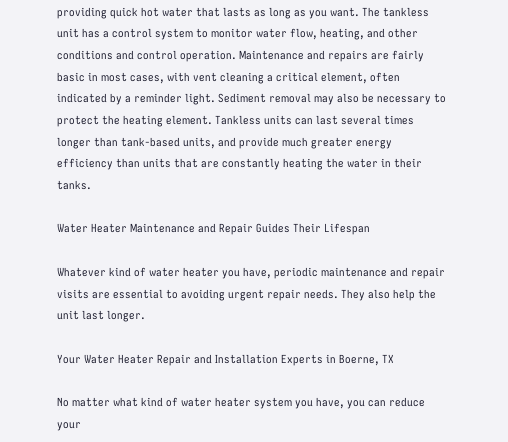providing quick hot water that lasts as long as you want. The tankless unit has a control system to monitor water flow, heating, and other conditions and control operation. Maintenance and repairs are fairly basic in most cases, with vent cleaning a critical element, often indicated by a reminder light. Sediment removal may also be necessary to protect the heating element. Tankless units can last several times longer than tank-based units, and provide much greater energy efficiency than units that are constantly heating the water in their tanks.

Water Heater Maintenance and Repair Guides Their Lifespan

Whatever kind of water heater you have, periodic maintenance and repair visits are essential to avoiding urgent repair needs. They also help the unit last longer.

Your Water Heater Repair and Installation Experts in Boerne, TX

No matter what kind of water heater system you have, you can reduce your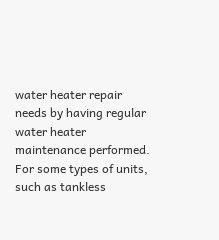water heater repair needs by having regular water heater maintenance performed. For some types of units, such as tankless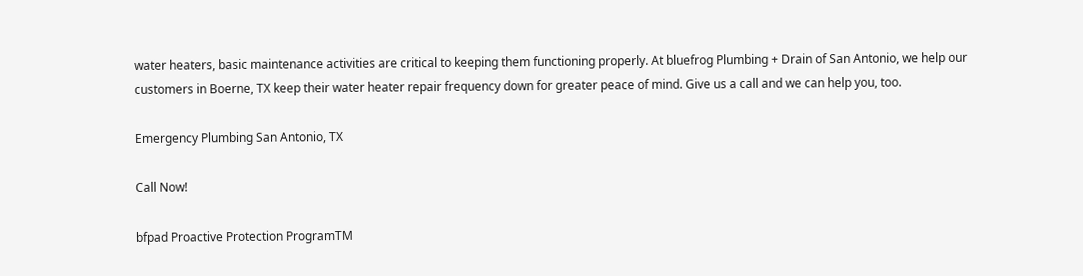water heaters, basic maintenance activities are critical to keeping them functioning properly. At bluefrog Plumbing + Drain of San Antonio, we help our customers in Boerne, TX keep their water heater repair frequency down for greater peace of mind. Give us a call and we can help you, too.

Emergency Plumbing San Antonio, TX

Call Now!

bfpad Proactive Protection ProgramTM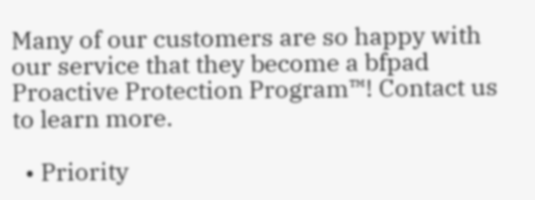Many of our customers are so happy with our service that they become a bfpad Proactive Protection Program™! Contact us to learn more.

  • Priority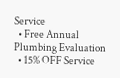Service
  • Free Annual Plumbing Evaluation
  • 15% OFF Service